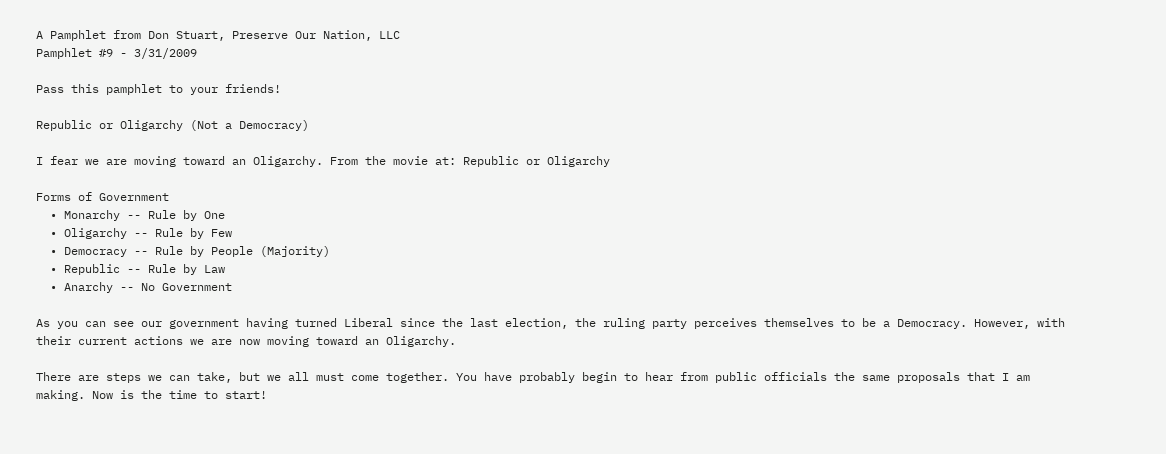A Pamphlet from Don Stuart, Preserve Our Nation, LLC
Pamphlet #9 - 3/31/2009

Pass this pamphlet to your friends!

Republic or Oligarchy (Not a Democracy)

I fear we are moving toward an Oligarchy. From the movie at: Republic or Oligarchy

Forms of Government
  • Monarchy -- Rule by One
  • Oligarchy -- Rule by Few
  • Democracy -- Rule by People (Majority)
  • Republic -- Rule by Law
  • Anarchy -- No Government

As you can see our government having turned Liberal since the last election, the ruling party perceives themselves to be a Democracy. However, with their current actions we are now moving toward an Oligarchy.

There are steps we can take, but we all must come together. You have probably begin to hear from public officials the same proposals that I am making. Now is the time to start!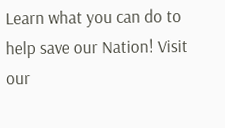Learn what you can do to help save our Nation! Visit our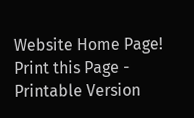Website Home Page!
Print this Page - Printable Version